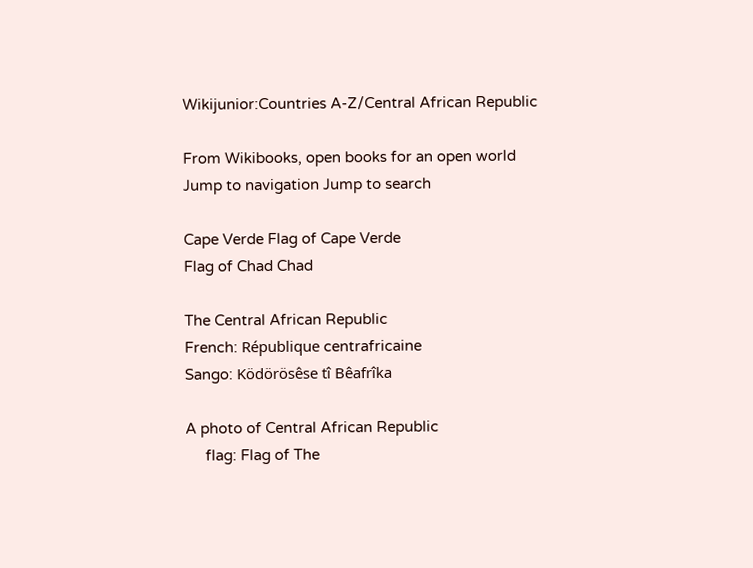Wikijunior:Countries A-Z/Central African Republic

From Wikibooks, open books for an open world
Jump to navigation Jump to search

Cape Verde Flag of Cape Verde
Flag of Chad Chad

The Central African Republic
French: République centrafricaine
Sango: Ködörösêse tî Bêafrîka

A photo of Central African Republic
     flag: Flag of The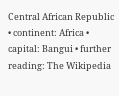Central African Republic • continent: Africa • capital: Bangui • further reading: The Wikipedia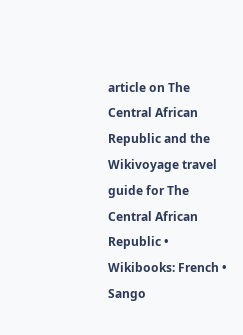article on The Central African Republic and the Wikivoyage travel guide for The Central African Republic • Wikibooks: French • Sango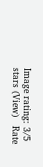Image rating: 3/5 stars (View)   Rate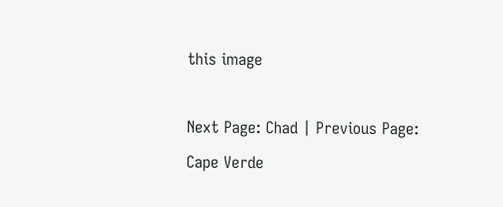this image

Next Page: Chad | Previous Page: Cape Verde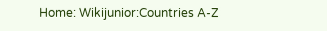Home: Wikijunior:Countries A-Z